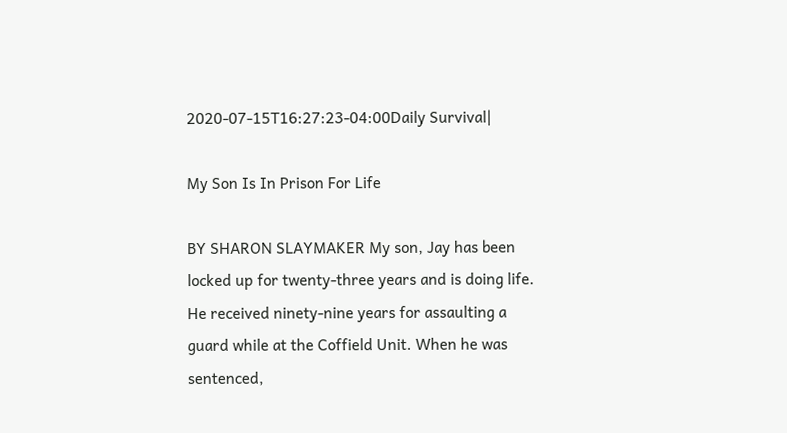2020-07-15T16:27:23-04:00Daily Survival|

My Son Is In Prison For Life

BY SHARON SLAYMAKER My son, Jay has been locked up for twenty-three years and is doing life. He received ninety-nine years for assaulting a guard while at the Coffield Unit. When he was sentenced,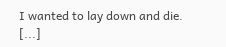I wanted to lay down and die. [...]